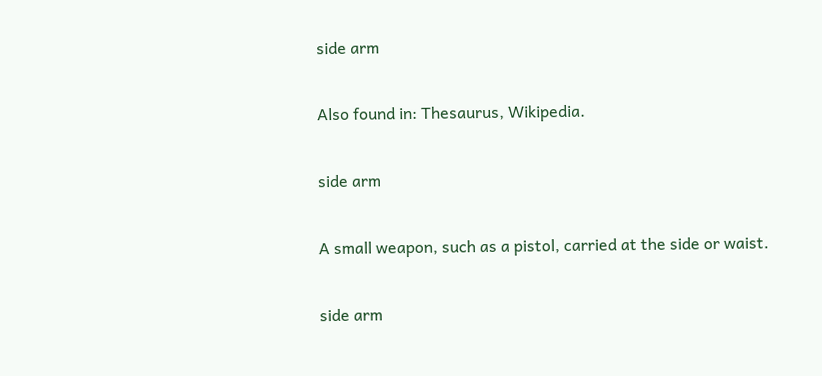side arm

Also found in: Thesaurus, Wikipedia.

side arm

A small weapon, such as a pistol, carried at the side or waist.

side arm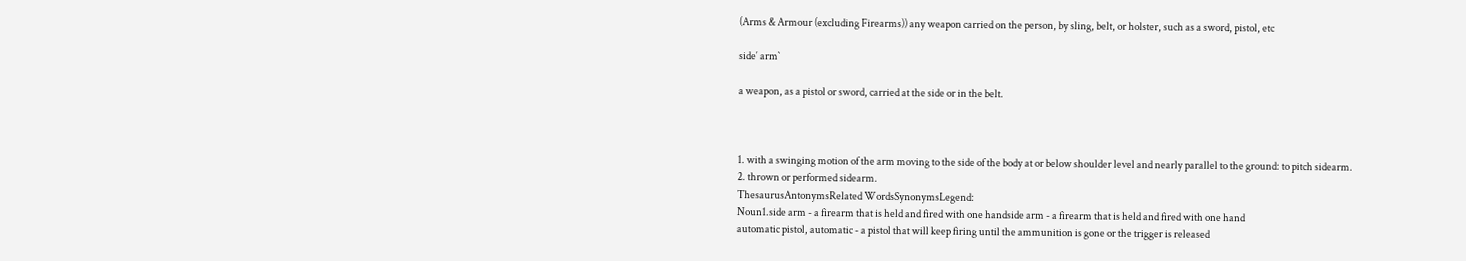(Arms & Armour (excluding Firearms)) any weapon carried on the person, by sling, belt, or holster, such as a sword, pistol, etc

side′ arm`

a weapon, as a pistol or sword, carried at the side or in the belt.



1. with a swinging motion of the arm moving to the side of the body at or below shoulder level and nearly parallel to the ground: to pitch sidearm.
2. thrown or performed sidearm.
ThesaurusAntonymsRelated WordsSynonymsLegend:
Noun1.side arm - a firearm that is held and fired with one handside arm - a firearm that is held and fired with one hand
automatic pistol, automatic - a pistol that will keep firing until the ammunition is gone or the trigger is released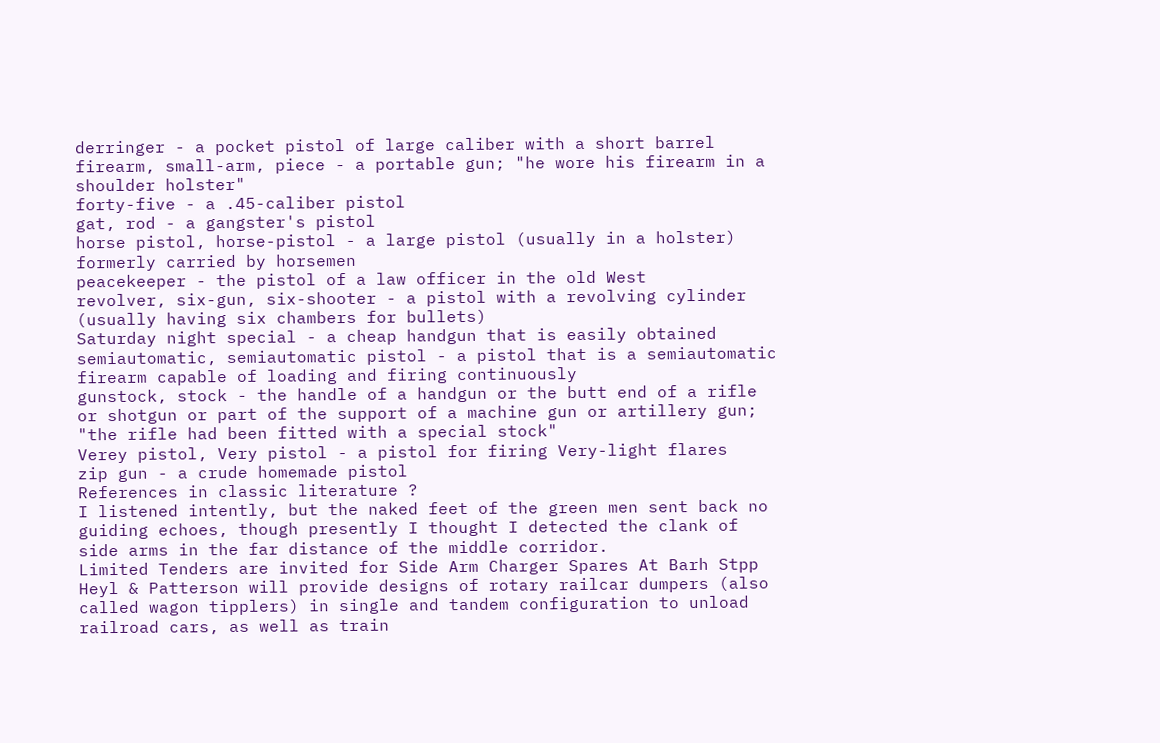derringer - a pocket pistol of large caliber with a short barrel
firearm, small-arm, piece - a portable gun; "he wore his firearm in a shoulder holster"
forty-five - a .45-caliber pistol
gat, rod - a gangster's pistol
horse pistol, horse-pistol - a large pistol (usually in a holster) formerly carried by horsemen
peacekeeper - the pistol of a law officer in the old West
revolver, six-gun, six-shooter - a pistol with a revolving cylinder (usually having six chambers for bullets)
Saturday night special - a cheap handgun that is easily obtained
semiautomatic, semiautomatic pistol - a pistol that is a semiautomatic firearm capable of loading and firing continuously
gunstock, stock - the handle of a handgun or the butt end of a rifle or shotgun or part of the support of a machine gun or artillery gun; "the rifle had been fitted with a special stock"
Verey pistol, Very pistol - a pistol for firing Very-light flares
zip gun - a crude homemade pistol
References in classic literature ?
I listened intently, but the naked feet of the green men sent back no guiding echoes, though presently I thought I detected the clank of side arms in the far distance of the middle corridor.
Limited Tenders are invited for Side Arm Charger Spares At Barh Stpp
Heyl & Patterson will provide designs of rotary railcar dumpers (also called wagon tipplers) in single and tandem configuration to unload railroad cars, as well as train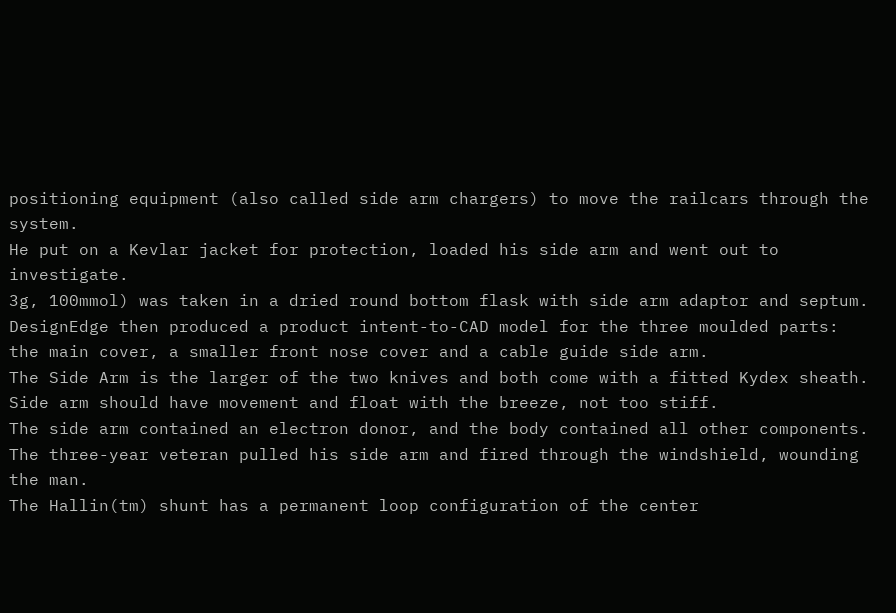positioning equipment (also called side arm chargers) to move the railcars through the system.
He put on a Kevlar jacket for protection, loaded his side arm and went out to investigate.
3g, 100mmol) was taken in a dried round bottom flask with side arm adaptor and septum.
DesignEdge then produced a product intent-to-CAD model for the three moulded parts: the main cover, a smaller front nose cover and a cable guide side arm.
The Side Arm is the larger of the two knives and both come with a fitted Kydex sheath.
Side arm should have movement and float with the breeze, not too stiff.
The side arm contained an electron donor, and the body contained all other components.
The three-year veteran pulled his side arm and fired through the windshield, wounding the man.
The Hallin(tm) shunt has a permanent loop configuration of the center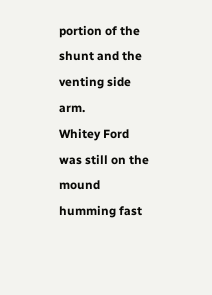portion of the shunt and the venting side arm.
Whitey Ford was still on the mound humming fast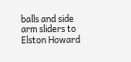balls and side arm sliders to Elston Howard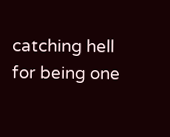catching hell for being one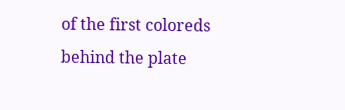of the first coloreds behind the plate